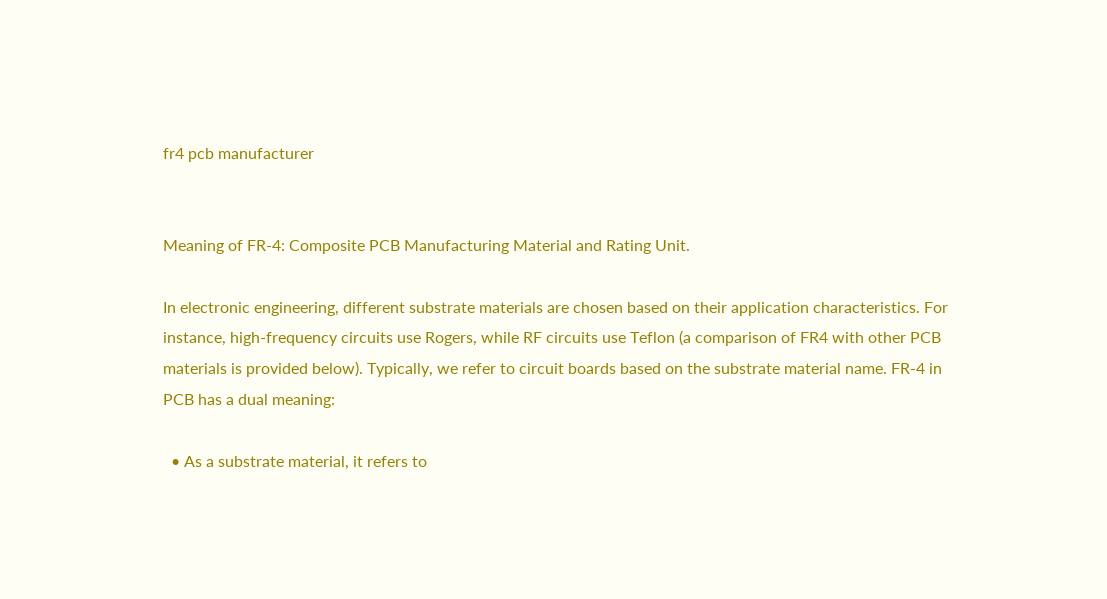fr4 pcb manufacturer


Meaning of FR-4: Composite PCB Manufacturing Material and Rating Unit.

In electronic engineering, different substrate materials are chosen based on their application characteristics. For instance, high-frequency circuits use Rogers, while RF circuits use Teflon (a comparison of FR4 with other PCB materials is provided below). Typically, we refer to circuit boards based on the substrate material name. FR-4 in PCB has a dual meaning:

  • As a substrate material, it refers to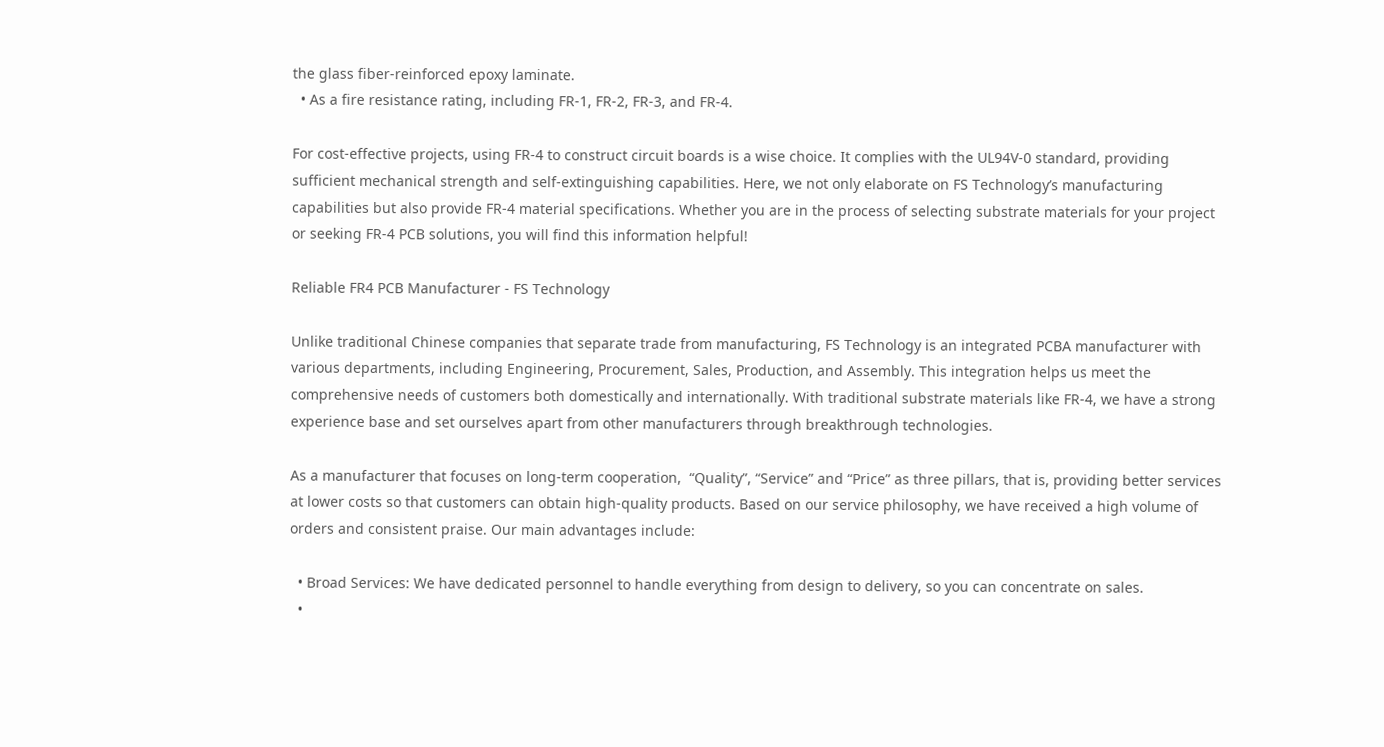the glass fiber-reinforced epoxy laminate.
  • As a fire resistance rating, including FR-1, FR-2, FR-3, and FR-4.

For cost-effective projects, using FR-4 to construct circuit boards is a wise choice. It complies with the UL94V-0 standard, providing sufficient mechanical strength and self-extinguishing capabilities. Here, we not only elaborate on FS Technology’s manufacturing capabilities but also provide FR-4 material specifications. Whether you are in the process of selecting substrate materials for your project or seeking FR-4 PCB solutions, you will find this information helpful!

Reliable FR4 PCB Manufacturer - FS Technology

Unlike traditional Chinese companies that separate trade from manufacturing, FS Technology is an integrated PCBA manufacturer with various departments, including Engineering, Procurement, Sales, Production, and Assembly. This integration helps us meet the comprehensive needs of customers both domestically and internationally. With traditional substrate materials like FR-4, we have a strong experience base and set ourselves apart from other manufacturers through breakthrough technologies.

As a manufacturer that focuses on long-term cooperation,  “Quality”, “Service” and “Price” as three pillars, that is, providing better services at lower costs so that customers can obtain high-quality products. Based on our service philosophy, we have received a high volume of orders and consistent praise. Our main advantages include:

  • Broad Services: We have dedicated personnel to handle everything from design to delivery, so you can concentrate on sales.
  •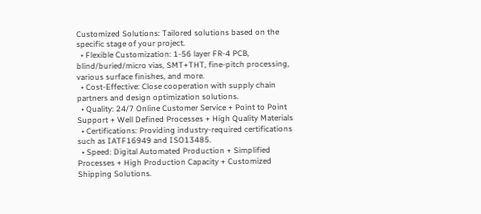Customized Solutions: Tailored solutions based on the specific stage of your project.
  • Flexible Customization: 1-56 layer FR-4 PCB, blind/buried/micro vias, SMT+THT, fine-pitch processing, various surface finishes, and more.
  • Cost-Effective: Close cooperation with supply chain partners and design optimization solutions.
  • Quality: 24/7 Online Customer Service + Point to Point Support + Well Defined Processes + High Quality Materials
  • Certifications: Providing industry-required certifications such as IATF16949 and ISO13485.
  • Speed: Digital Automated Production + Simplified Processes + High Production Capacity + Customized Shipping Solutions.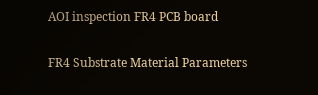AOI inspection FR4 PCB board

FR4 Substrate Material Parameters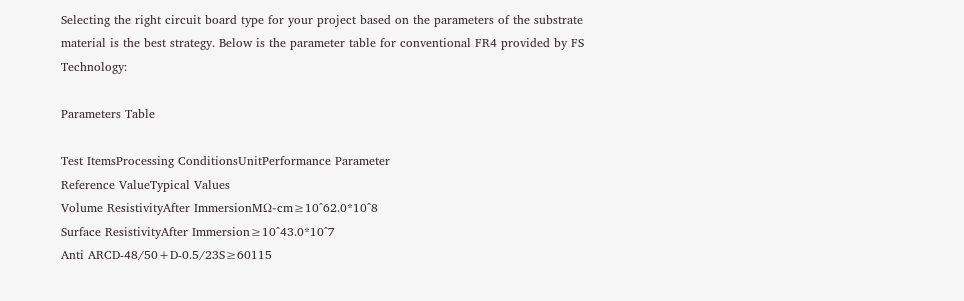Selecting the right circuit board type for your project based on the parameters of the substrate material is the best strategy. Below is the parameter table for conventional FR4 provided by FS Technology:

Parameters Table

Test ItemsProcessing ConditionsUnitPerformance Parameter
Reference ValueTypical Values
Volume ResistivityAfter ImmersionMΩ-cm≥10^62.0*10^8
Surface ResistivityAfter Immersion≥10^43.0*10^7
Anti ARCD-48/50+D-0.5/23S≥60115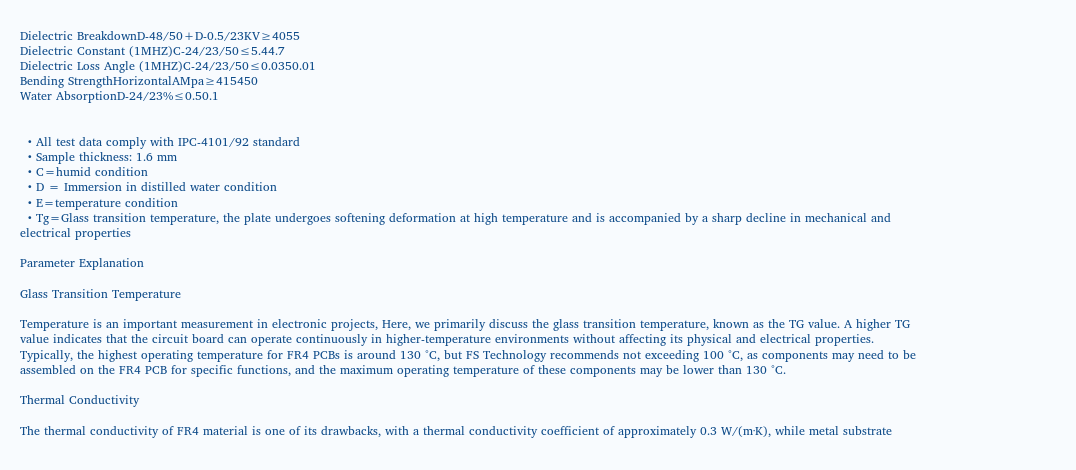Dielectric BreakdownD-48/50+D-0.5/23KV≥4055
Dielectric Constant (1MHZ)C-24/23/50≤5.44.7
Dielectric Loss Angle (1MHZ)C-24/23/50≤0.0350.01
Bending StrengthHorizontalAMpa≥415450
Water AbsorptionD-24/23%≤0.50.1


  • All test data comply with IPC-4101/92 standard
  • Sample thickness: 1.6 mm
  • C=humid condition
  • D = Immersion in distilled water condition
  • E=temperature condition
  • Tg=Glass transition temperature, the plate undergoes softening deformation at high temperature and is accompanied by a sharp decline in mechanical and electrical properties

Parameter Explanation

Glass Transition Temperature

Temperature is an important measurement in electronic projects, Here, we primarily discuss the glass transition temperature, known as the TG value. A higher TG value indicates that the circuit board can operate continuously in higher-temperature environments without affecting its physical and electrical properties. Typically, the highest operating temperature for FR4 PCBs is around 130 °C, but FS Technology recommends not exceeding 100 °C, as components may need to be assembled on the FR4 PCB for specific functions, and the maximum operating temperature of these components may be lower than 130 °C.

Thermal Conductivity

The thermal conductivity of FR4 material is one of its drawbacks, with a thermal conductivity coefficient of approximately 0.3 W/(m·K), while metal substrate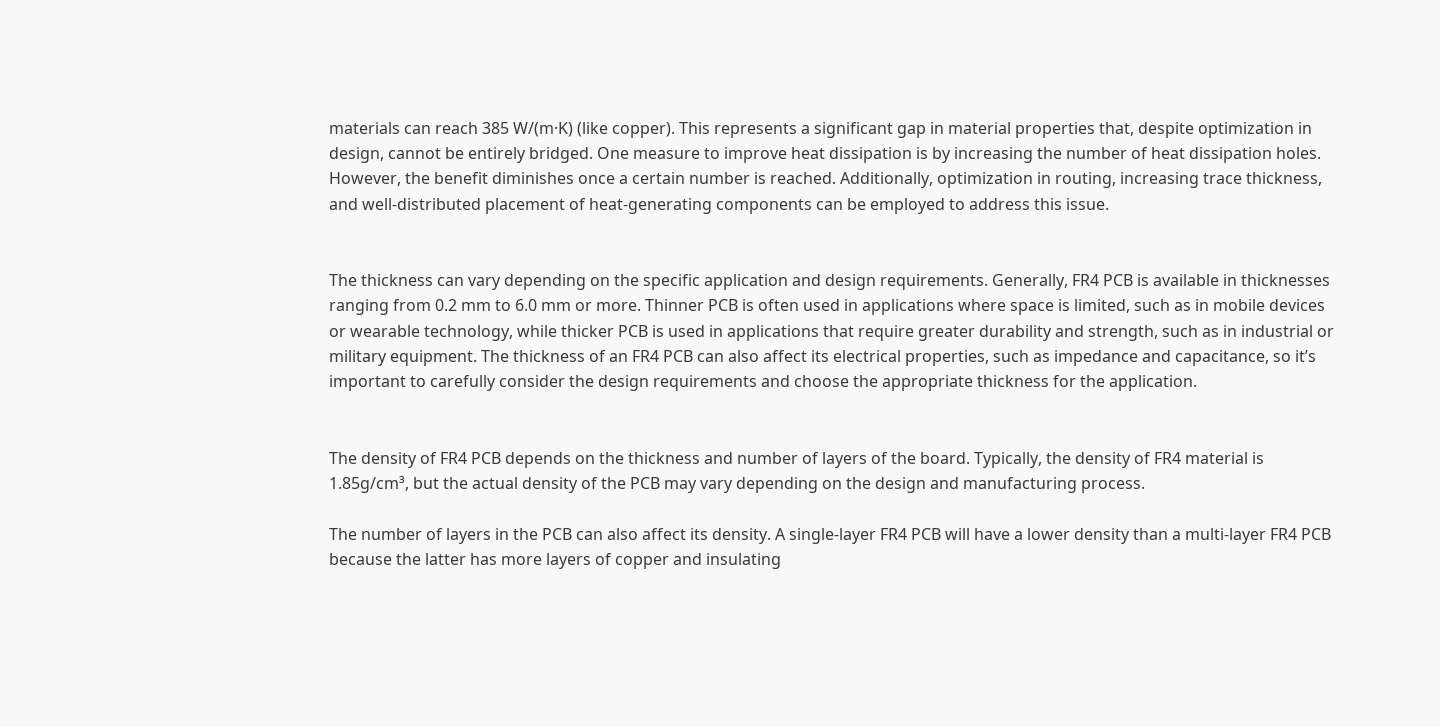materials can reach 385 W/(m·K) (like copper). This represents a significant gap in material properties that, despite optimization in design, cannot be entirely bridged. One measure to improve heat dissipation is by increasing the number of heat dissipation holes. However, the benefit diminishes once a certain number is reached. Additionally, optimization in routing, increasing trace thickness, and well-distributed placement of heat-generating components can be employed to address this issue.


The thickness can vary depending on the specific application and design requirements. Generally, FR4 PCB is available in thicknesses ranging from 0.2 mm to 6.0 mm or more. Thinner PCB is often used in applications where space is limited, such as in mobile devices or wearable technology, while thicker PCB is used in applications that require greater durability and strength, such as in industrial or military equipment. The thickness of an FR4 PCB can also affect its electrical properties, such as impedance and capacitance, so it’s important to carefully consider the design requirements and choose the appropriate thickness for the application.


The density of FR4 PCB depends on the thickness and number of layers of the board. Typically, the density of FR4 material is 1.85g/cm³, but the actual density of the PCB may vary depending on the design and manufacturing process.

The number of layers in the PCB can also affect its density. A single-layer FR4 PCB will have a lower density than a multi-layer FR4 PCB because the latter has more layers of copper and insulating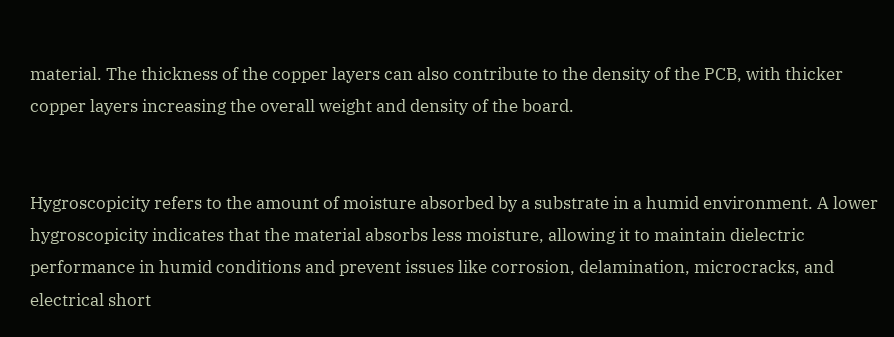material. The thickness of the copper layers can also contribute to the density of the PCB, with thicker copper layers increasing the overall weight and density of the board.


Hygroscopicity refers to the amount of moisture absorbed by a substrate in a humid environment. A lower hygroscopicity indicates that the material absorbs less moisture, allowing it to maintain dielectric performance in humid conditions and prevent issues like corrosion, delamination, microcracks, and electrical short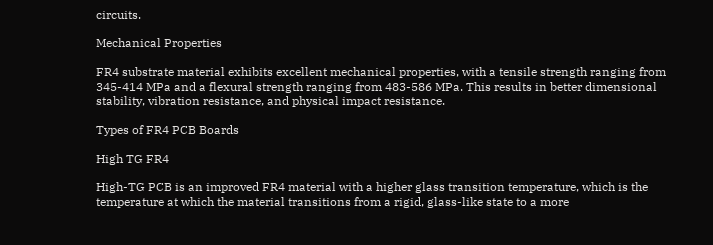circuits.

Mechanical Properties

FR4 substrate material exhibits excellent mechanical properties, with a tensile strength ranging from 345-414 MPa and a flexural strength ranging from 483-586 MPa. This results in better dimensional stability, vibration resistance, and physical impact resistance.

Types of FR4 PCB Boards

High TG FR4

High-TG PCB is an improved FR4 material with a higher glass transition temperature, which is the temperature at which the material transitions from a rigid, glass-like state to a more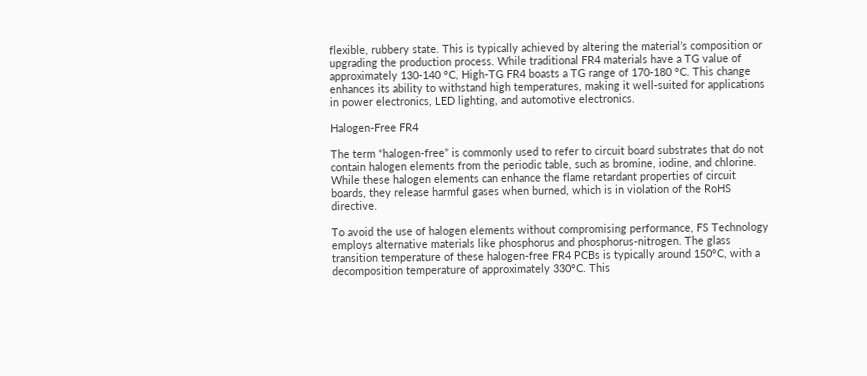flexible, rubbery state. This is typically achieved by altering the material’s composition or upgrading the production process. While traditional FR4 materials have a TG value of approximately 130-140 °C, High-TG FR4 boasts a TG range of 170-180 °C. This change enhances its ability to withstand high temperatures, making it well-suited for applications in power electronics, LED lighting, and automotive electronics.

Halogen-Free FR4

The term “halogen-free” is commonly used to refer to circuit board substrates that do not contain halogen elements from the periodic table, such as bromine, iodine, and chlorine. While these halogen elements can enhance the flame retardant properties of circuit boards, they release harmful gases when burned, which is in violation of the RoHS directive.

To avoid the use of halogen elements without compromising performance, FS Technology employs alternative materials like phosphorus and phosphorus-nitrogen. The glass transition temperature of these halogen-free FR4 PCBs is typically around 150°C, with a decomposition temperature of approximately 330°C. This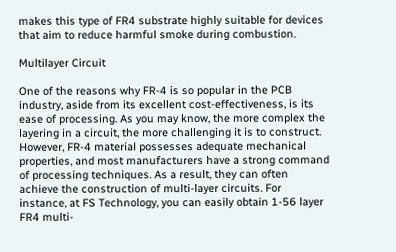makes this type of FR4 substrate highly suitable for devices that aim to reduce harmful smoke during combustion.

Multilayer Circuit

One of the reasons why FR-4 is so popular in the PCB industry, aside from its excellent cost-effectiveness, is its ease of processing. As you may know, the more complex the layering in a circuit, the more challenging it is to construct. However, FR-4 material possesses adequate mechanical properties, and most manufacturers have a strong command of processing techniques. As a result, they can often achieve the construction of multi-layer circuits. For instance, at FS Technology, you can easily obtain 1-56 layer FR4 multi-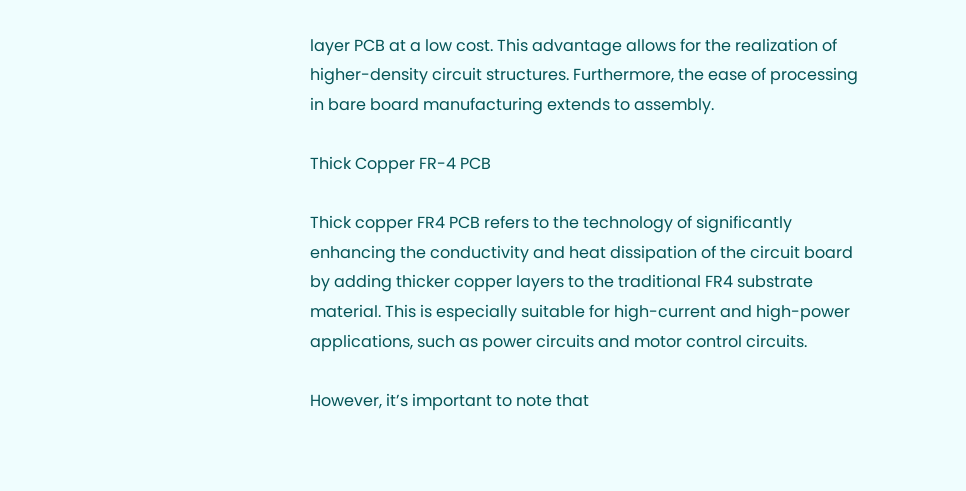layer PCB at a low cost. This advantage allows for the realization of higher-density circuit structures. Furthermore, the ease of processing in bare board manufacturing extends to assembly.

Thick Copper FR-4 PCB

Thick copper FR4 PCB refers to the technology of significantly enhancing the conductivity and heat dissipation of the circuit board by adding thicker copper layers to the traditional FR4 substrate material. This is especially suitable for high-current and high-power applications, such as power circuits and motor control circuits.

However, it’s important to note that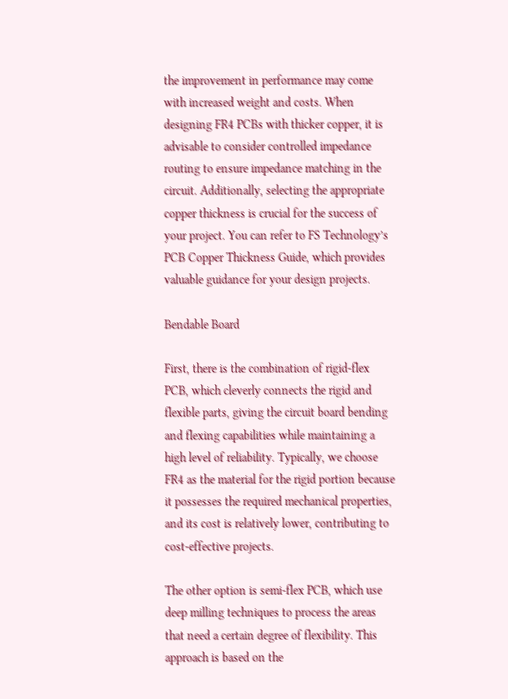the improvement in performance may come with increased weight and costs. When designing FR4 PCBs with thicker copper, it is advisable to consider controlled impedance routing to ensure impedance matching in the circuit. Additionally, selecting the appropriate copper thickness is crucial for the success of your project. You can refer to FS Technology’s PCB Copper Thickness Guide, which provides valuable guidance for your design projects.

Bendable Board

First, there is the combination of rigid-flex PCB, which cleverly connects the rigid and flexible parts, giving the circuit board bending and flexing capabilities while maintaining a high level of reliability. Typically, we choose FR4 as the material for the rigid portion because it possesses the required mechanical properties, and its cost is relatively lower, contributing to cost-effective projects.

The other option is semi-flex PCB, which use deep milling techniques to process the areas that need a certain degree of flexibility. This approach is based on the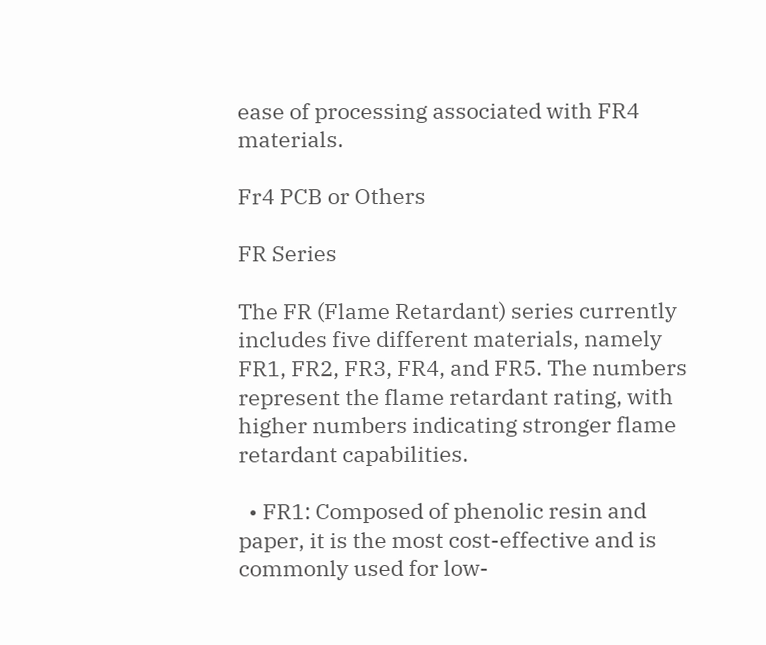ease of processing associated with FR4 materials.

Fr4 PCB or Others

FR Series

The FR (Flame Retardant) series currently includes five different materials, namely FR1, FR2, FR3, FR4, and FR5. The numbers represent the flame retardant rating, with higher numbers indicating stronger flame retardant capabilities.

  • FR1: Composed of phenolic resin and paper, it is the most cost-effective and is commonly used for low-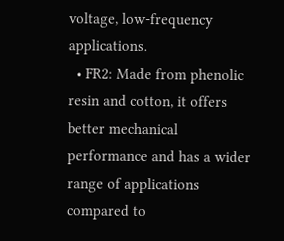voltage, low-frequency applications.
  • FR2: Made from phenolic resin and cotton, it offers better mechanical performance and has a wider range of applications compared to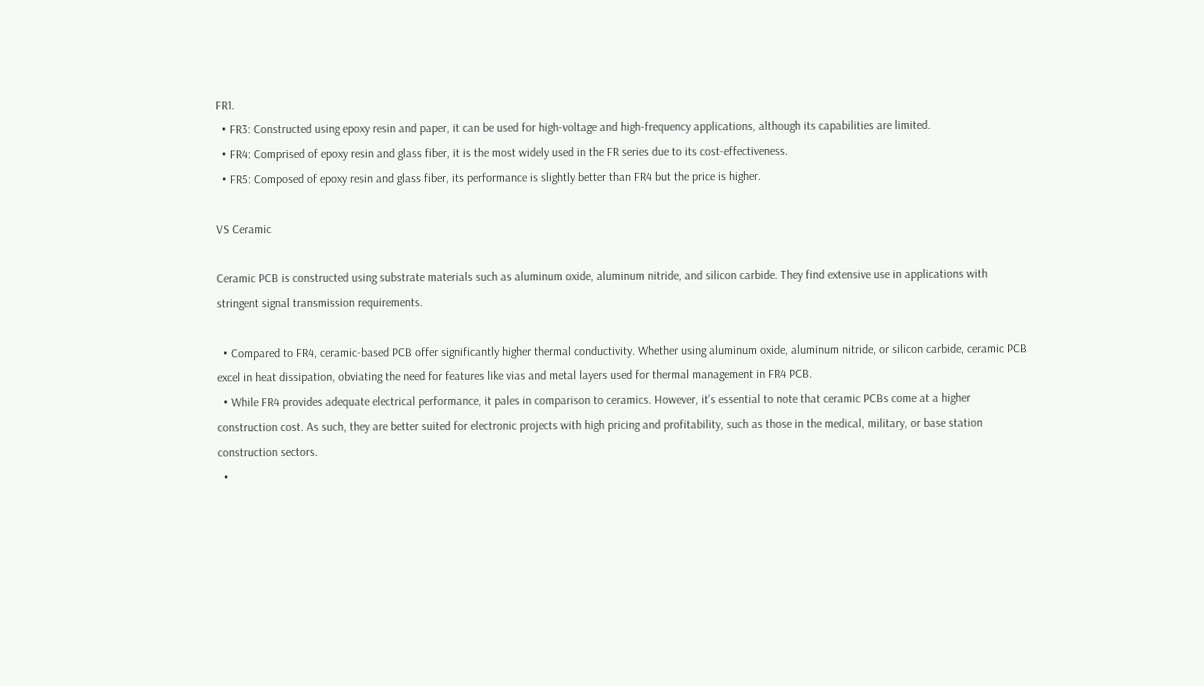FR1.
  • FR3: Constructed using epoxy resin and paper, it can be used for high-voltage and high-frequency applications, although its capabilities are limited.
  • FR4: Comprised of epoxy resin and glass fiber, it is the most widely used in the FR series due to its cost-effectiveness.
  • FR5: Composed of epoxy resin and glass fiber, its performance is slightly better than FR4 but the price is higher.

VS Ceramic

Ceramic PCB is constructed using substrate materials such as aluminum oxide, aluminum nitride, and silicon carbide. They find extensive use in applications with stringent signal transmission requirements.

  • Compared to FR4, ceramic-based PCB offer significantly higher thermal conductivity. Whether using aluminum oxide, aluminum nitride, or silicon carbide, ceramic PCB excel in heat dissipation, obviating the need for features like vias and metal layers used for thermal management in FR4 PCB.
  • While FR4 provides adequate electrical performance, it pales in comparison to ceramics. However, it’s essential to note that ceramic PCBs come at a higher construction cost. As such, they are better suited for electronic projects with high pricing and profitability, such as those in the medical, military, or base station construction sectors.
  •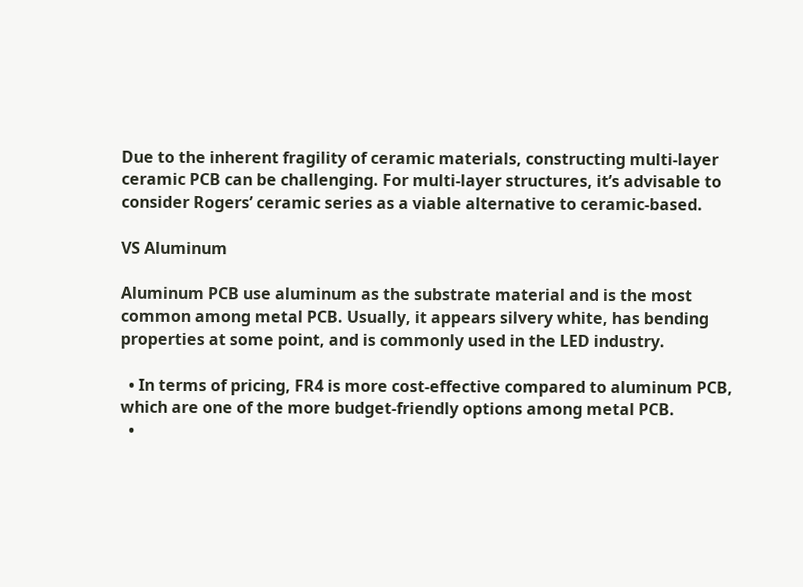Due to the inherent fragility of ceramic materials, constructing multi-layer ceramic PCB can be challenging. For multi-layer structures, it’s advisable to consider Rogers’ ceramic series as a viable alternative to ceramic-based.

VS Aluminum

Aluminum PCB use aluminum as the substrate material and is the most common among metal PCB. Usually, it appears silvery white, has bending properties at some point, and is commonly used in the LED industry.

  • In terms of pricing, FR4 is more cost-effective compared to aluminum PCB, which are one of the more budget-friendly options among metal PCB.
  •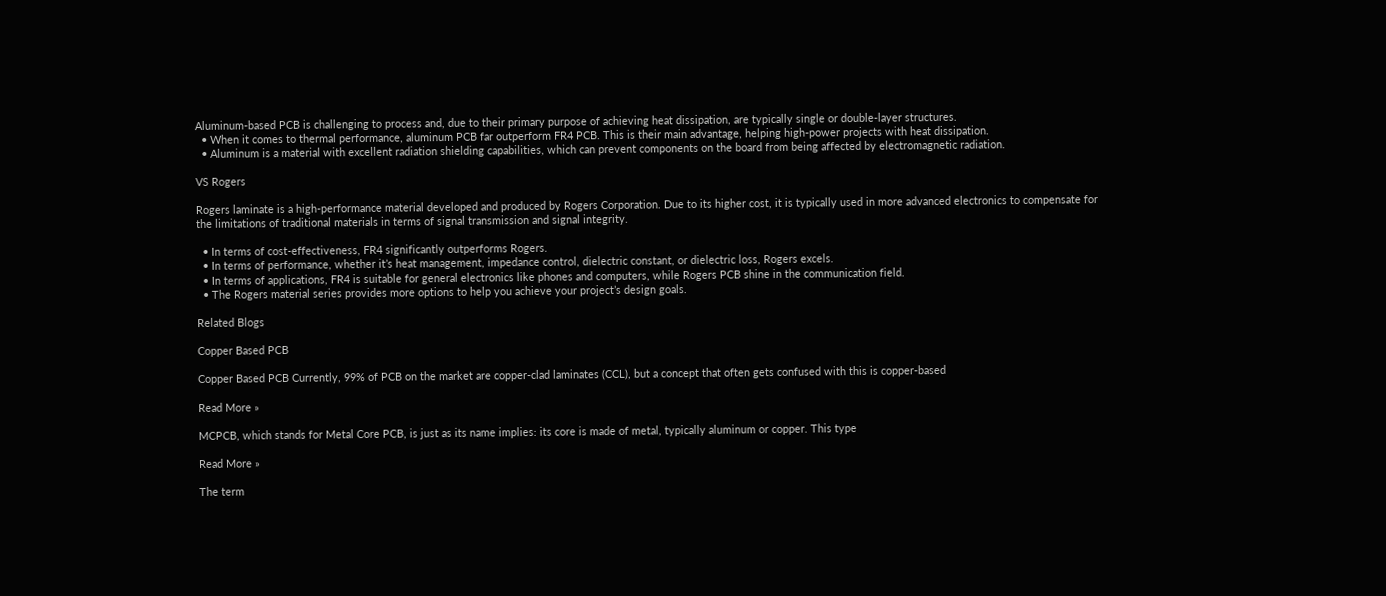Aluminum-based PCB is challenging to process and, due to their primary purpose of achieving heat dissipation, are typically single or double-layer structures.
  • When it comes to thermal performance, aluminum PCB far outperform FR4 PCB. This is their main advantage, helping high-power projects with heat dissipation.
  • Aluminum is a material with excellent radiation shielding capabilities, which can prevent components on the board from being affected by electromagnetic radiation.

VS Rogers

Rogers laminate is a high-performance material developed and produced by Rogers Corporation. Due to its higher cost, it is typically used in more advanced electronics to compensate for the limitations of traditional materials in terms of signal transmission and signal integrity.

  • In terms of cost-effectiveness, FR4 significantly outperforms Rogers.
  • In terms of performance, whether it’s heat management, impedance control, dielectric constant, or dielectric loss, Rogers excels.
  • In terms of applications, FR4 is suitable for general electronics like phones and computers, while Rogers PCB shine in the communication field.
  • The Rogers material series provides more options to help you achieve your project’s design goals.

Related Blogs

Copper Based PCB

Copper Based PCB Currently, 99% of PCB on the market are copper-clad laminates (CCL), but a concept that often gets confused with this is copper-based

Read More »

MCPCB, which stands for Metal Core PCB, is just as its name implies: its core is made of metal, typically aluminum or copper. This type

Read More »

The term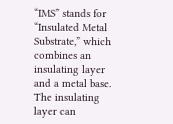“IMS” stands for “Insulated Metal Substrate,” which combines an insulating layer and a metal base. The insulating layer can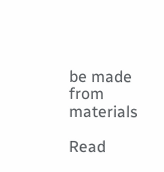be made from materials

Read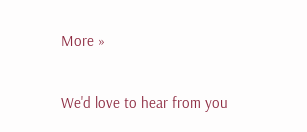More »

We'd love to hear from you